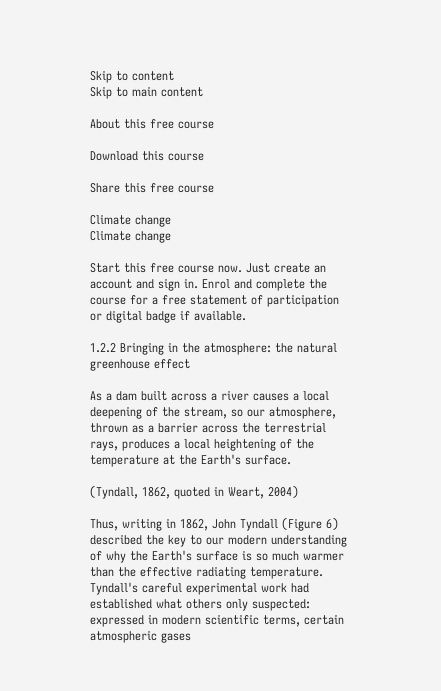Skip to content
Skip to main content

About this free course

Download this course

Share this free course

Climate change
Climate change

Start this free course now. Just create an account and sign in. Enrol and complete the course for a free statement of participation or digital badge if available.

1.2.2 Bringing in the atmosphere: the natural greenhouse effect

As a dam built across a river causes a local deepening of the stream, so our atmosphere, thrown as a barrier across the terrestrial rays, produces a local heightening of the temperature at the Earth's surface.

(Tyndall, 1862, quoted in Weart, 2004)

Thus, writing in 1862, John Tyndall (Figure 6) described the key to our modern understanding of why the Earth's surface is so much warmer than the effective radiating temperature. Tyndall's careful experimental work had established what others only suspected: expressed in modern scientific terms, certain atmospheric gases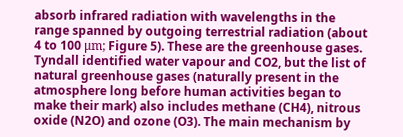absorb infrared radiation with wavelengths in the range spanned by outgoing terrestrial radiation (about 4 to 100 μm; Figure 5). These are the greenhouse gases. Tyndall identified water vapour and CO2, but the list of natural greenhouse gases (naturally present in the atmosphere long before human activities began to make their mark) also includes methane (CH4), nitrous oxide (N2O) and ozone (O3). The main mechanism by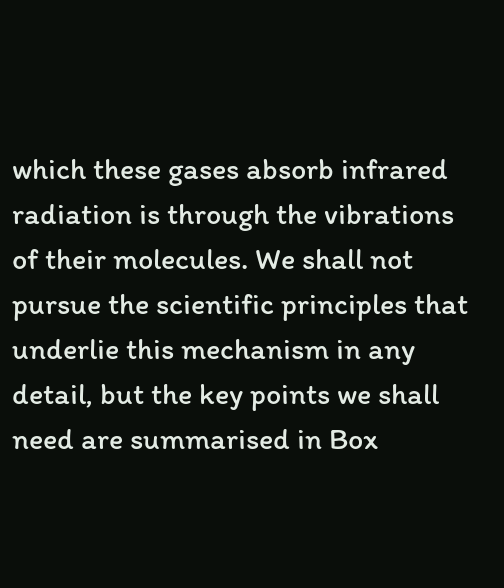which these gases absorb infrared radiation is through the vibrations of their molecules. We shall not pursue the scientific principles that underlie this mechanism in any detail, but the key points we shall need are summarised in Box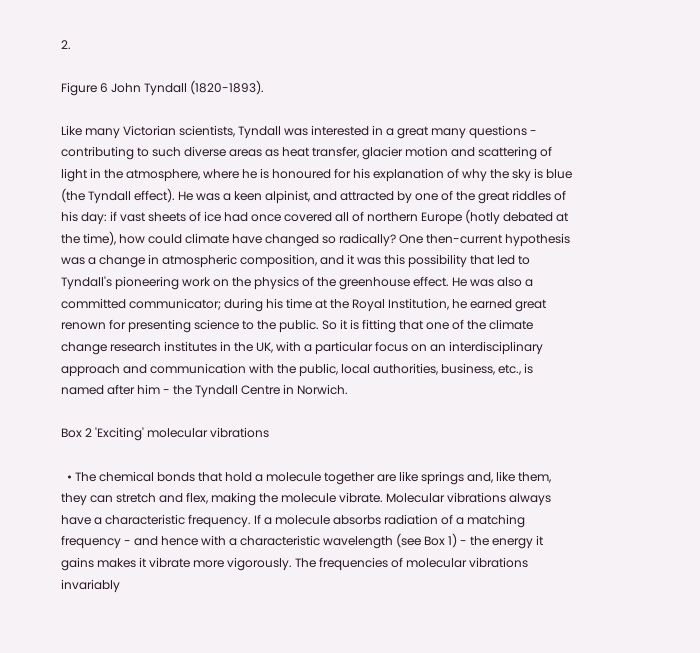2.

Figure 6 John Tyndall (1820-1893).

Like many Victorian scientists, Tyndall was interested in a great many questions - contributing to such diverse areas as heat transfer, glacier motion and scattering of light in the atmosphere, where he is honoured for his explanation of why the sky is blue (the Tyndall effect). He was a keen alpinist, and attracted by one of the great riddles of his day: if vast sheets of ice had once covered all of northern Europe (hotly debated at the time), how could climate have changed so radically? One then-current hypothesis was a change in atmospheric composition, and it was this possibility that led to Tyndall's pioneering work on the physics of the greenhouse effect. He was also a committed communicator; during his time at the Royal Institution, he earned great renown for presenting science to the public. So it is fitting that one of the climate change research institutes in the UK, with a particular focus on an interdisciplinary approach and communication with the public, local authorities, business, etc., is named after him - the Tyndall Centre in Norwich.

Box 2 'Exciting' molecular vibrations

  • The chemical bonds that hold a molecule together are like springs and, like them, they can stretch and flex, making the molecule vibrate. Molecular vibrations always have a characteristic frequency. If a molecule absorbs radiation of a matching frequency - and hence with a characteristic wavelength (see Box 1) - the energy it gains makes it vibrate more vigorously. The frequencies of molecular vibrations invariably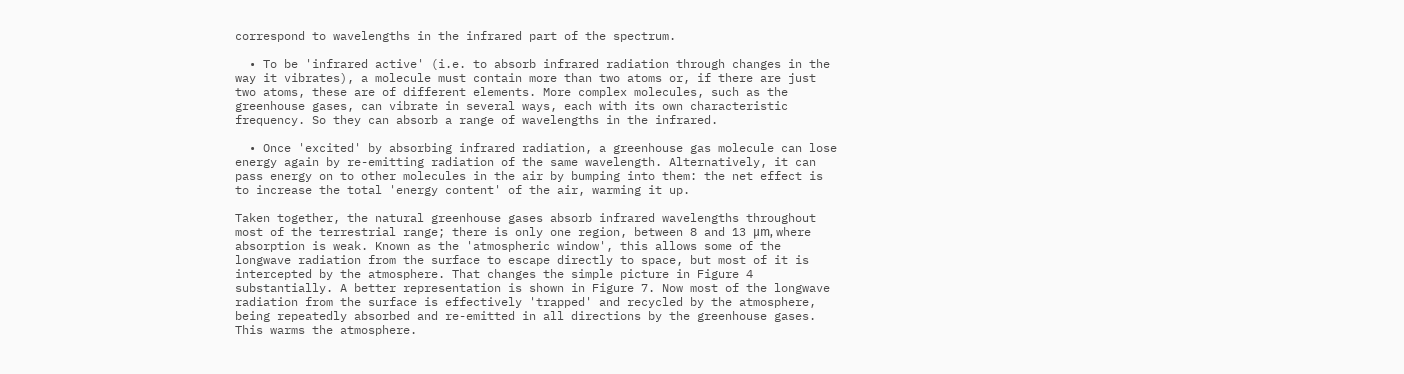correspond to wavelengths in the infrared part of the spectrum.

  • To be 'infrared active' (i.e. to absorb infrared radiation through changes in the way it vibrates), a molecule must contain more than two atoms or, if there are just two atoms, these are of different elements. More complex molecules, such as the greenhouse gases, can vibrate in several ways, each with its own characteristic frequency. So they can absorb a range of wavelengths in the infrared.

  • Once 'excited' by absorbing infrared radiation, a greenhouse gas molecule can lose energy again by re-emitting radiation of the same wavelength. Alternatively, it can pass energy on to other molecules in the air by bumping into them: the net effect is to increase the total 'energy content' of the air, warming it up.

Taken together, the natural greenhouse gases absorb infrared wavelengths throughout most of the terrestrial range; there is only one region, between 8 and 13 μm, where absorption is weak. Known as the 'atmospheric window', this allows some of the longwave radiation from the surface to escape directly to space, but most of it is intercepted by the atmosphere. That changes the simple picture in Figure 4 substantially. A better representation is shown in Figure 7. Now most of the longwave radiation from the surface is effectively 'trapped' and recycled by the atmosphere, being repeatedly absorbed and re-emitted in all directions by the greenhouse gases. This warms the atmosphere.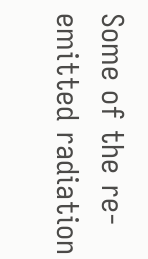Some of the re-emitted radiation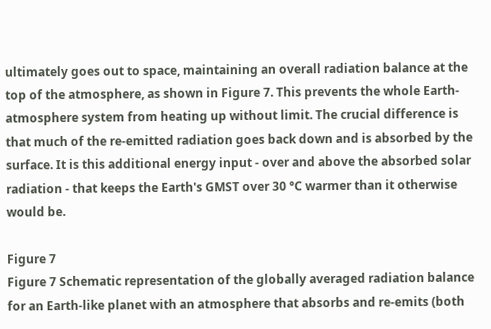ultimately goes out to space, maintaining an overall radiation balance at the top of the atmosphere, as shown in Figure 7. This prevents the whole Earth-atmosphere system from heating up without limit. The crucial difference is that much of the re-emitted radiation goes back down and is absorbed by the surface. It is this additional energy input - over and above the absorbed solar radiation - that keeps the Earth's GMST over 30 °C warmer than it otherwise would be.

Figure 7
Figure 7 Schematic representation of the globally averaged radiation balance for an Earth-like planet with an atmosphere that absorbs and re-emits (both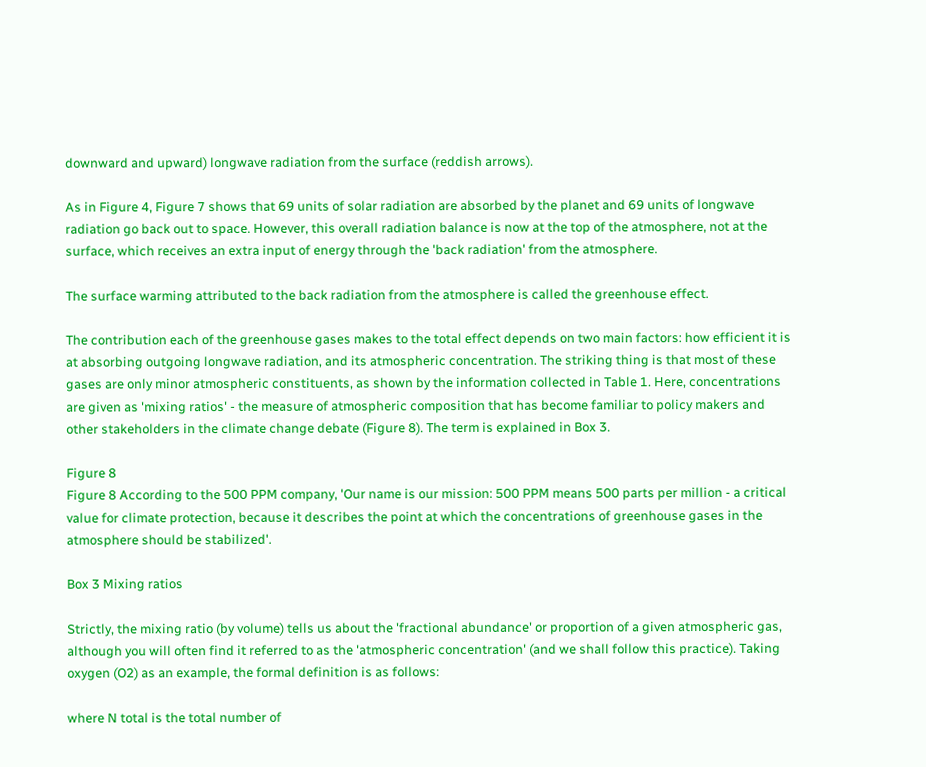downward and upward) longwave radiation from the surface (reddish arrows).

As in Figure 4, Figure 7 shows that 69 units of solar radiation are absorbed by the planet and 69 units of longwave radiation go back out to space. However, this overall radiation balance is now at the top of the atmosphere, not at the surface, which receives an extra input of energy through the 'back radiation' from the atmosphere.

The surface warming attributed to the back radiation from the atmosphere is called the greenhouse effect.

The contribution each of the greenhouse gases makes to the total effect depends on two main factors: how efficient it is at absorbing outgoing longwave radiation, and its atmospheric concentration. The striking thing is that most of these gases are only minor atmospheric constituents, as shown by the information collected in Table 1. Here, concentrations are given as 'mixing ratios' - the measure of atmospheric composition that has become familiar to policy makers and other stakeholders in the climate change debate (Figure 8). The term is explained in Box 3.

Figure 8
Figure 8 According to the 500 PPM company, 'Our name is our mission: 500 PPM means 500 parts per million - a critical value for climate protection, because it describes the point at which the concentrations of greenhouse gases in the atmosphere should be stabilized'.

Box 3 Mixing ratios

Strictly, the mixing ratio (by volume) tells us about the 'fractional abundance' or proportion of a given atmospheric gas, although you will often find it referred to as the 'atmospheric concentration' (and we shall follow this practice). Taking oxygen (O2) as an example, the formal definition is as follows:

where N total is the total number of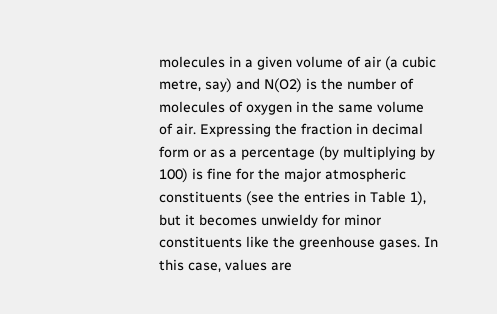molecules in a given volume of air (a cubic metre, say) and N(O2) is the number of molecules of oxygen in the same volume of air. Expressing the fraction in decimal form or as a percentage (by multiplying by 100) is fine for the major atmospheric constituents (see the entries in Table 1), but it becomes unwieldy for minor constituents like the greenhouse gases. In this case, values are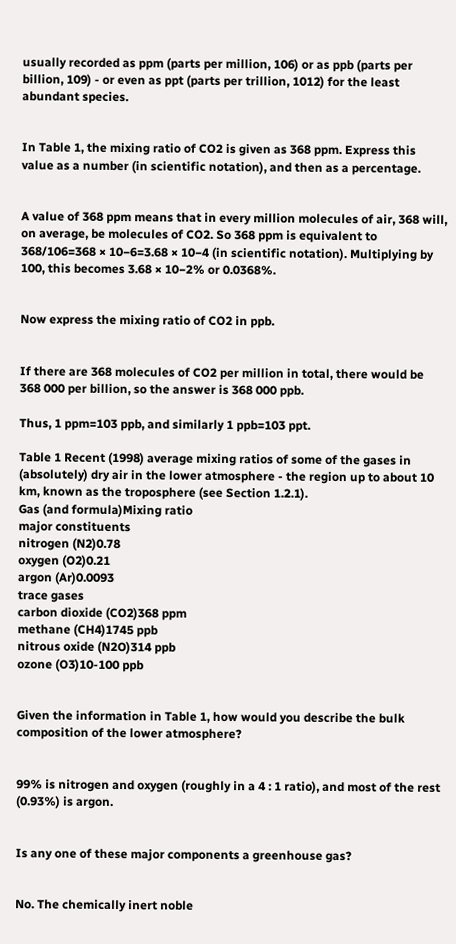usually recorded as ppm (parts per million, 106) or as ppb (parts per billion, 109) - or even as ppt (parts per trillion, 1012) for the least abundant species.


In Table 1, the mixing ratio of CO2 is given as 368 ppm. Express this value as a number (in scientific notation), and then as a percentage.


A value of 368 ppm means that in every million molecules of air, 368 will, on average, be molecules of CO2. So 368 ppm is equivalent to 368/106=368 × 10−6=3.68 × 10−4 (in scientific notation). Multiplying by 100, this becomes 3.68 × 10−2% or 0.0368%.


Now express the mixing ratio of CO2 in ppb.


If there are 368 molecules of CO2 per million in total, there would be 368 000 per billion, so the answer is 368 000 ppb.

Thus, 1 ppm=103 ppb, and similarly 1 ppb=103 ppt.

Table 1 Recent (1998) average mixing ratios of some of the gases in (absolutely) dry air in the lower atmosphere - the region up to about 10 km, known as the troposphere (see Section 1.2.1).
Gas (and formula)Mixing ratio
major constituents
nitrogen (N2)0.78
oxygen (O2)0.21
argon (Ar)0.0093
trace gases
carbon dioxide (CO2)368 ppm
methane (CH4)1745 ppb
nitrous oxide (N2O)314 ppb
ozone (O3)10-100 ppb


Given the information in Table 1, how would you describe the bulk composition of the lower atmosphere?


99% is nitrogen and oxygen (roughly in a 4 : 1 ratio), and most of the rest (0.93%) is argon.


Is any one of these major components a greenhouse gas?


No. The chemically inert noble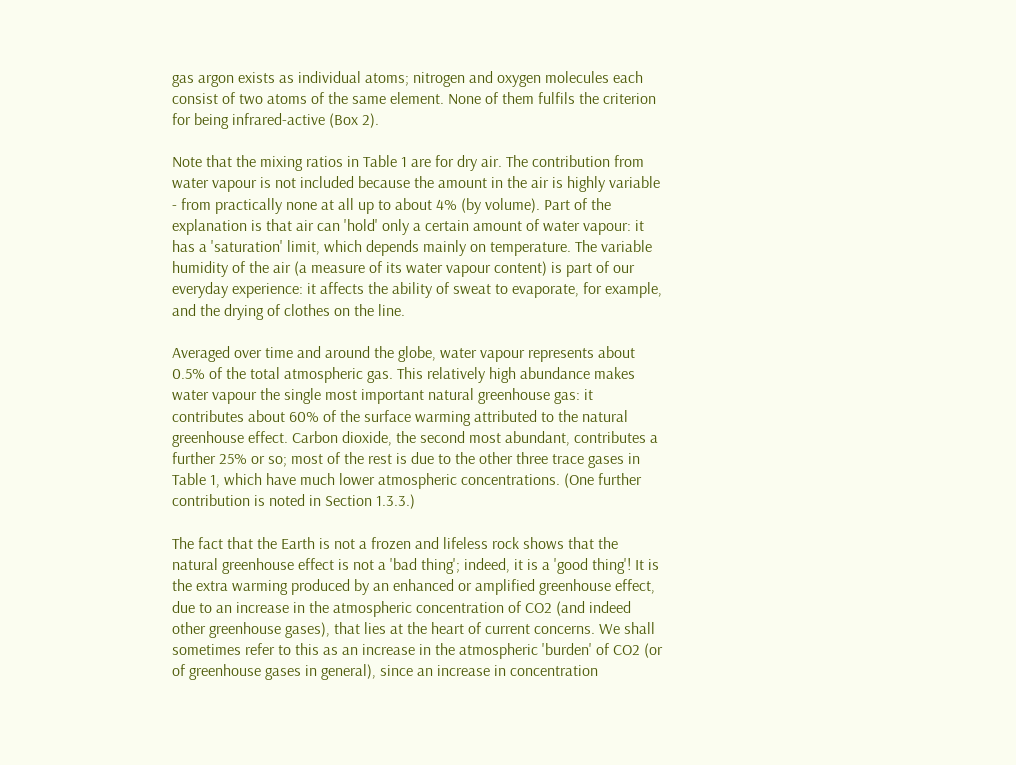gas argon exists as individual atoms; nitrogen and oxygen molecules each consist of two atoms of the same element. None of them fulfils the criterion for being infrared-active (Box 2).

Note that the mixing ratios in Table 1 are for dry air. The contribution from water vapour is not included because the amount in the air is highly variable - from practically none at all up to about 4% (by volume). Part of the explanation is that air can 'hold' only a certain amount of water vapour: it has a 'saturation' limit, which depends mainly on temperature. The variable humidity of the air (a measure of its water vapour content) is part of our everyday experience: it affects the ability of sweat to evaporate, for example, and the drying of clothes on the line.

Averaged over time and around the globe, water vapour represents about 0.5% of the total atmospheric gas. This relatively high abundance makes water vapour the single most important natural greenhouse gas: it contributes about 60% of the surface warming attributed to the natural greenhouse effect. Carbon dioxide, the second most abundant, contributes a further 25% or so; most of the rest is due to the other three trace gases in Table 1, which have much lower atmospheric concentrations. (One further contribution is noted in Section 1.3.3.)

The fact that the Earth is not a frozen and lifeless rock shows that the natural greenhouse effect is not a 'bad thing'; indeed, it is a 'good thing'! It is the extra warming produced by an enhanced or amplified greenhouse effect, due to an increase in the atmospheric concentration of CO2 (and indeed other greenhouse gases), that lies at the heart of current concerns. We shall sometimes refer to this as an increase in the atmospheric 'burden' of CO2 (or of greenhouse gases in general), since an increase in concentration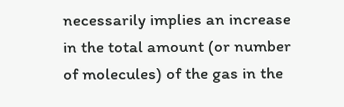necessarily implies an increase in the total amount (or number of molecules) of the gas in the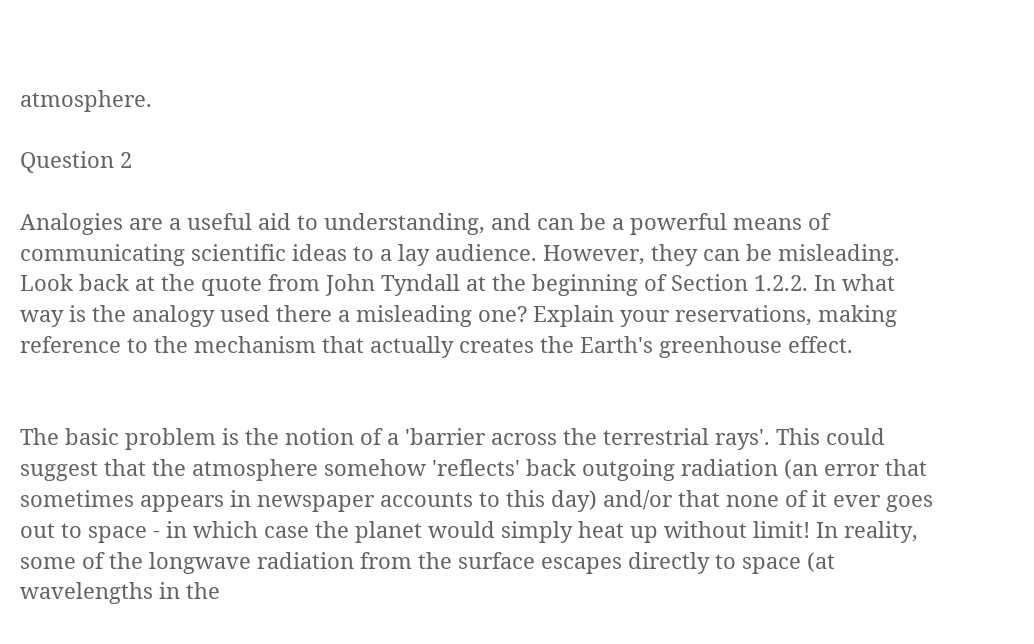atmosphere.

Question 2

Analogies are a useful aid to understanding, and can be a powerful means of communicating scientific ideas to a lay audience. However, they can be misleading. Look back at the quote from John Tyndall at the beginning of Section 1.2.2. In what way is the analogy used there a misleading one? Explain your reservations, making reference to the mechanism that actually creates the Earth's greenhouse effect.


The basic problem is the notion of a 'barrier across the terrestrial rays'. This could suggest that the atmosphere somehow 'reflects' back outgoing radiation (an error that sometimes appears in newspaper accounts to this day) and/or that none of it ever goes out to space - in which case the planet would simply heat up without limit! In reality, some of the longwave radiation from the surface escapes directly to space (at wavelengths in the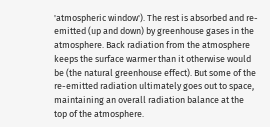'atmospheric window'). The rest is absorbed and re-emitted (up and down) by greenhouse gases in the atmosphere. Back radiation from the atmosphere keeps the surface warmer than it otherwise would be (the natural greenhouse effect). But some of the re-emitted radiation ultimately goes out to space, maintaining an overall radiation balance at the top of the atmosphere.